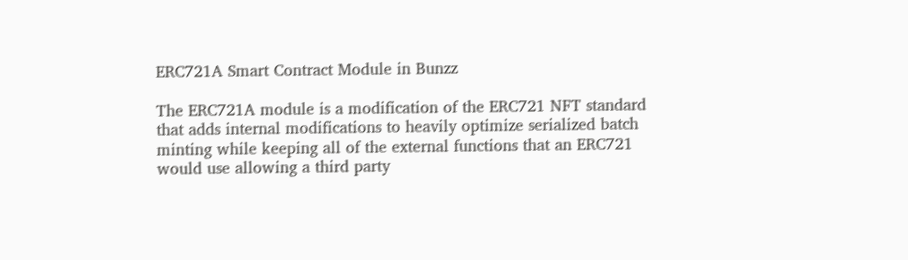ERC721A Smart Contract Module in Bunzz

The ERC721A module is a modification of the ERC721 NFT standard that adds internal modifications to heavily optimize serialized batch minting while keeping all of the external functions that an ERC721 would use allowing a third party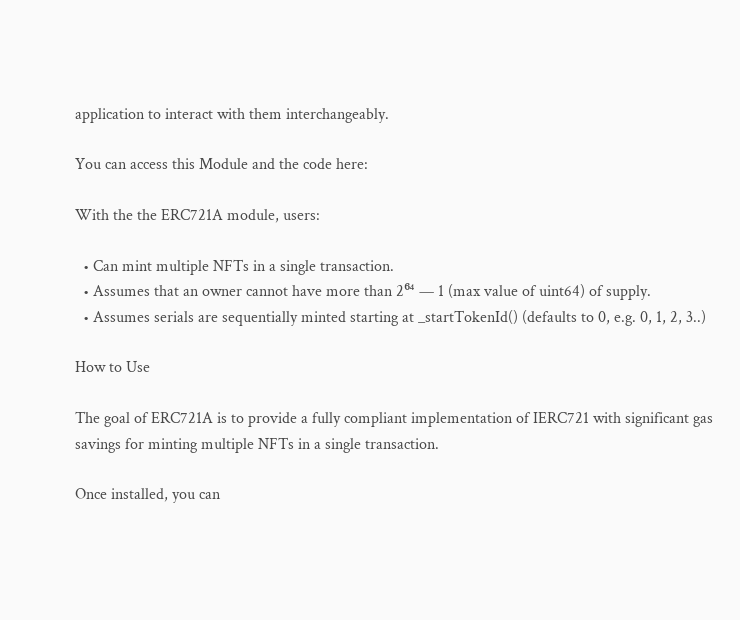application to interact with them interchangeably.

You can access this Module and the code here:

With the the ERC721A module, users:

  • Can mint multiple NFTs in a single transaction.
  • Assumes that an owner cannot have more than 2⁶⁴ — 1 (max value of uint64) of supply.
  • Assumes serials are sequentially minted starting at _startTokenId() (defaults to 0, e.g. 0, 1, 2, 3..)

How to Use

The goal of ERC721A is to provide a fully compliant implementation of IERC721 with significant gas savings for minting multiple NFTs in a single transaction.

Once installed, you can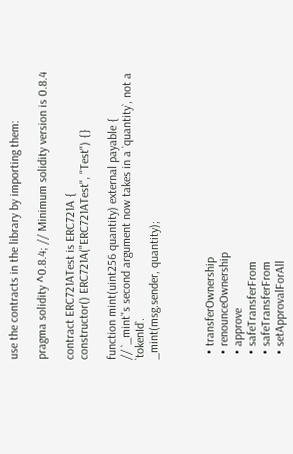use the contracts in the library by importing them:

pragma solidity ^0.8.4; // Minimum solidity version is 0.8.4

contract ERC721ATest is ERC721A {
constructor() ERC721A("ERC721ATest", "Test") {}

function mint(uint256 quantity) external payable {
// `_mint`'s second argument now takes in a `quantity`, not a `tokenId`.
_mint(msg.sender, quantity);



  • transferOwnership
  • renounceOwnership
  • approve
  • safeTransferFrom
  • safeTransferFrom
  • setApprovalForAll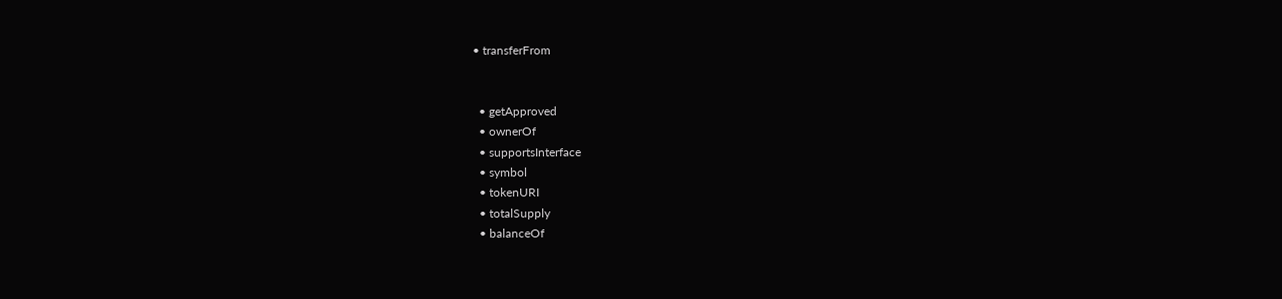• transferFrom


  • getApproved
  • ownerOf
  • supportsInterface
  • symbol
  • tokenURI
  • totalSupply
  • balanceOf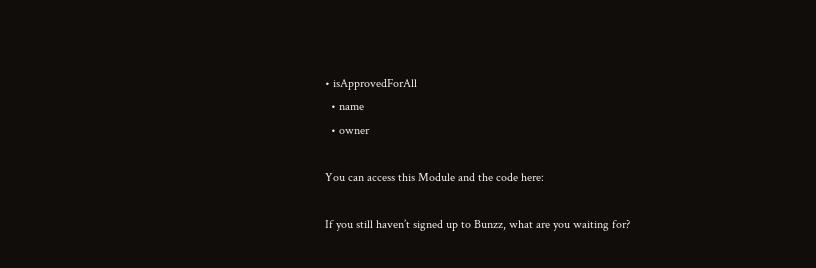• isApprovedForAll
  • name
  • owner

You can access this Module and the code here:

If you still haven’t signed up to Bunzz, what are you waiting for?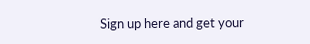Sign up here and get your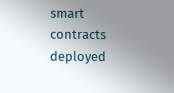smart contracts deployed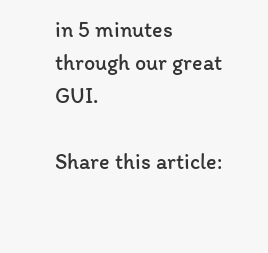in 5 minutes through our great GUI.

Share this article: